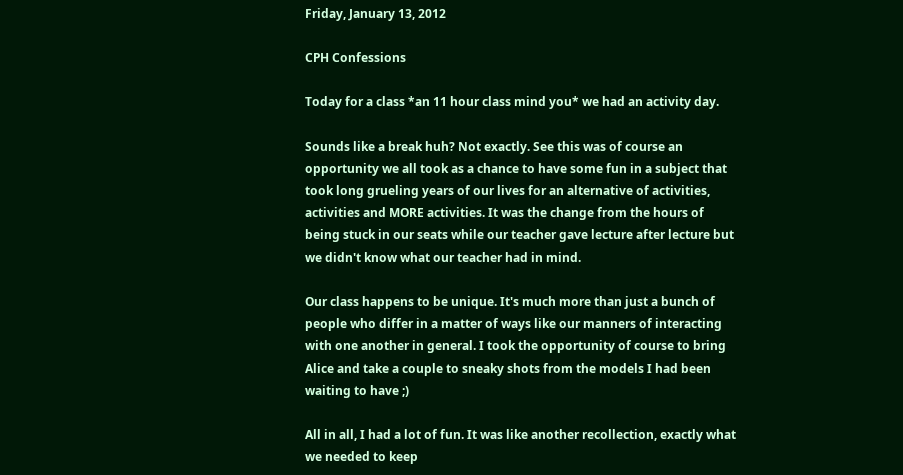Friday, January 13, 2012

CPH Confessions

Today for a class *an 11 hour class mind you* we had an activity day.

Sounds like a break huh? Not exactly. See this was of course an opportunity we all took as a chance to have some fun in a subject that took long grueling years of our lives for an alternative of activities, activities and MORE activities. It was the change from the hours of being stuck in our seats while our teacher gave lecture after lecture but we didn't know what our teacher had in mind.

Our class happens to be unique. It's much more than just a bunch of people who differ in a matter of ways like our manners of interacting with one another in general. I took the opportunity of course to bring Alice and take a couple to sneaky shots from the models I had been waiting to have ;)

All in all, I had a lot of fun. It was like another recollection, exactly what we needed to keep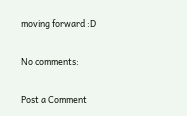moving forward :D

No comments:

Post a Comment